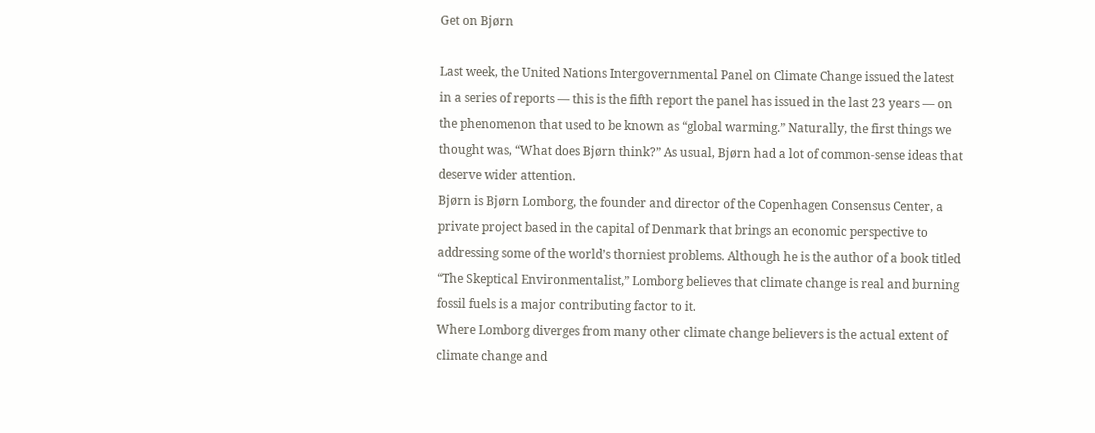Get on Bjørn

Last week, the United Nations Intergovernmental Panel on Climate Change issued the latest in a series of reports — this is the fifth report the panel has issued in the last 23 years — on the phenomenon that used to be known as “global warming.” Naturally, the first things we thought was, “What does Bjørn think?” As usual, Bjørn had a lot of common-sense ideas that deserve wider attention.
Bjørn is Bjørn Lomborg, the founder and director of the Copenhagen Consensus Center, a private project based in the capital of Denmark that brings an economic perspective to addressing some of the world’s thorniest problems. Although he is the author of a book titled “The Skeptical Environmentalist,” Lomborg believes that climate change is real and burning fossil fuels is a major contributing factor to it.
Where Lomborg diverges from many other climate change believers is the actual extent of climate change and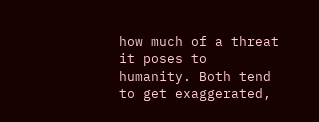how much of a threat it poses to humanity. Both tend to get exaggerated,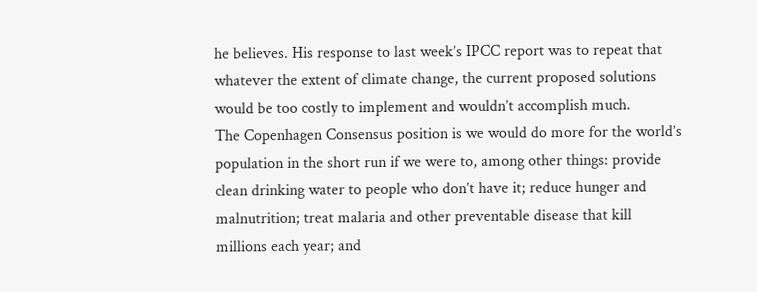he believes. His response to last week’s IPCC report was to repeat that whatever the extent of climate change, the current proposed solutions would be too costly to implement and wouldn’t accomplish much.
The Copenhagen Consensus position is we would do more for the world’s population in the short run if we were to, among other things: provide clean drinking water to people who don’t have it; reduce hunger and malnutrition; treat malaria and other preventable disease that kill millions each year; and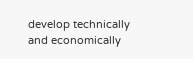develop technically and economically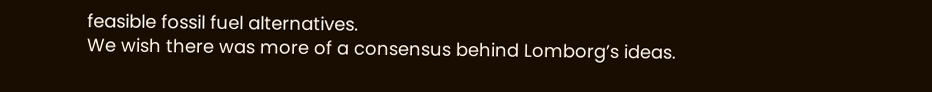feasible fossil fuel alternatives.
We wish there was more of a consensus behind Lomborg’s ideas.